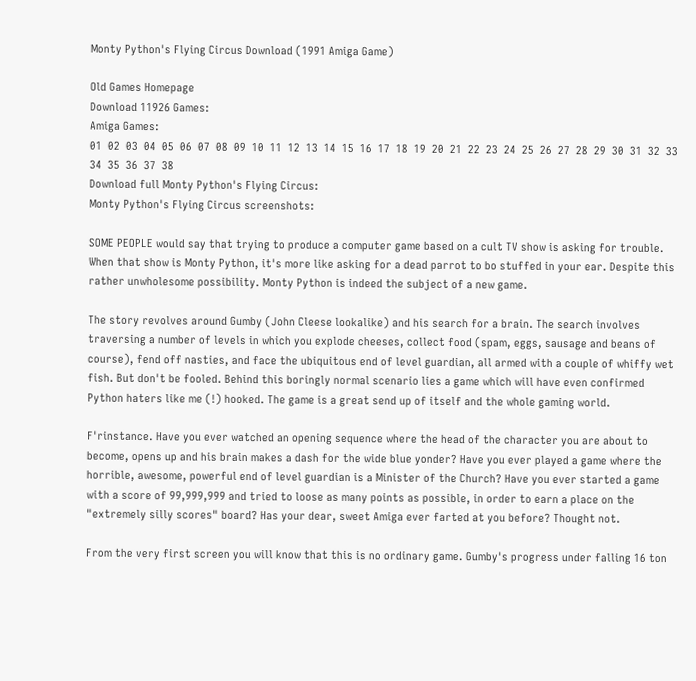Monty Python's Flying Circus Download (1991 Amiga Game)

Old Games Homepage
Download 11926 Games:
Amiga Games:
01  02  03  04  05  06  07  08  09  10  11  12  13  14  15  16  17  18  19  20  21  22  23  24  25  26  27  28  29  30  31  32  33  34  35  36  37  38
Download full Monty Python's Flying Circus:
Monty Python's Flying Circus screenshots:

SOME PEOPLE would say that trying to produce a computer game based on a cult TV show is asking for trouble. When that show is Monty Python, it's more like asking for a dead parrot to bo stuffed in your ear. Despite this rather unwholesome possibility. Monty Python is indeed the subject of a new game.

The story revolves around Gumby (John Cleese lookalike) and his search for a brain. The search involves traversing a number of levels in which you explode cheeses, collect food (spam, eggs, sausage and beans of course), fend off nasties, and face the ubiquitous end of level guardian, all armed with a couple of whiffy wet fish. But don't be fooled. Behind this boringly normal scenario lies a game which will have even confirmed Python haters like me (!) hooked. The game is a great send up of itself and the whole gaming world.

F'rinstance. Have you ever watched an opening sequence where the head of the character you are about to become, opens up and his brain makes a dash for the wide blue yonder? Have you ever played a game where the horrible, awesome, powerful end of level guardian is a Minister of the Church? Have you ever started a game with a score of 99,999,999 and tried to loose as many points as possible, in order to earn a place on the "extremely silly scores" board? Has your dear, sweet Amiga ever farted at you before? Thought not.

From the very first screen you will know that this is no ordinary game. Gumby's progress under falling 16 ton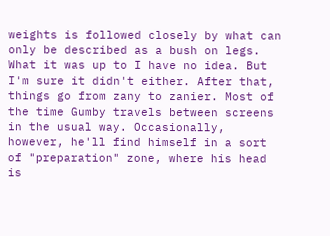weights is followed closely by what can only be described as a bush on legs. What it was up to I have no idea. But I'm sure it didn't either. After that, things go from zany to zanier. Most of the time Gumby travels between screens in the usual way. Occasionally, however, he'll find himself in a sort of "preparation" zone, where his head is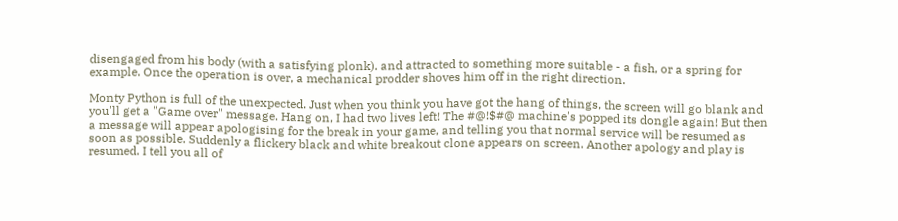disengaged from his body (with a satisfying plonk). and attracted to something more suitable - a fish, or a spring for example. Once the operation is over, a mechanical prodder shoves him off in the right direction.

Monty Python is full of the unexpected. Just when you think you have got the hang of things, the screen will go blank and you'll get a "Game over" message. Hang on, I had two lives left! The #@!$#@ machine's popped its dongle again! But then a message will appear apologising for the break in your game, and telling you that normal service will be resumed as soon as possible. Suddenly a flickery black and white breakout clone appears on screen. Another apology and play is resumed. I tell you all of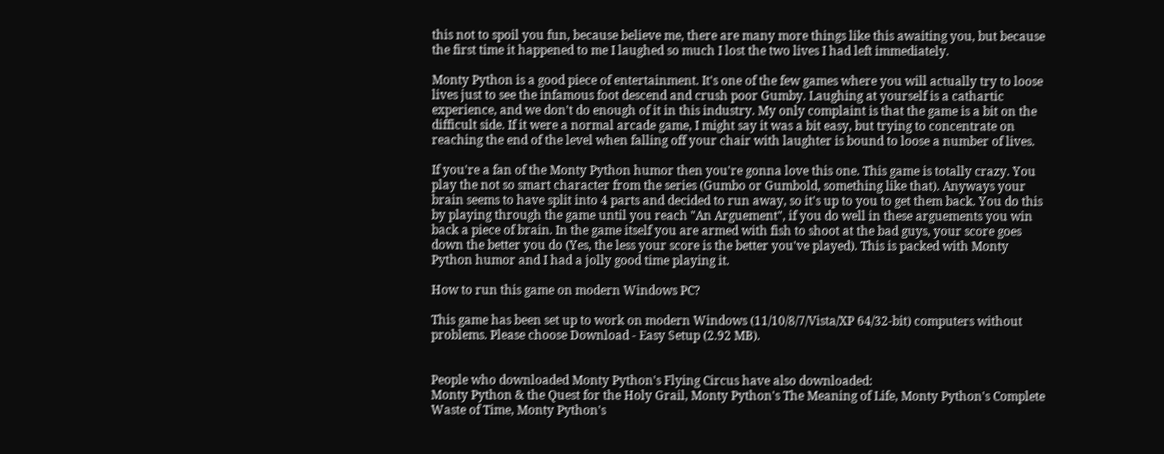this not to spoil you fun, because believe me, there are many more things like this awaiting you, but because the first time it happened to me I laughed so much I lost the two lives I had left immediately.

Monty Python is a good piece of entertainment. It's one of the few games where you will actually try to loose lives just to see the infamous foot descend and crush poor Gumby. Laughing at yourself is a cathartic experience, and we don't do enough of it in this industry. My only complaint is that the game is a bit on the difficult side. If it were a normal arcade game, I might say it was a bit easy, but trying to concentrate on reaching the end of the level when falling off your chair with laughter is bound to loose a number of lives.

If you're a fan of the Monty Python humor then you're gonna love this one. This game is totally crazy. You play the not so smart character from the series (Gumbo or Gumbold, something like that). Anyways your brain seems to have split into 4 parts and decided to run away, so it's up to you to get them back. You do this by playing through the game until you reach "An Arguement", if you do well in these arguements you win back a piece of brain. In the game itself you are armed with fish to shoot at the bad guys, your score goes down the better you do (Yes, the less your score is the better you've played). This is packed with Monty Python humor and I had a jolly good time playing it.

How to run this game on modern Windows PC?

This game has been set up to work on modern Windows (11/10/8/7/Vista/XP 64/32-bit) computers without problems. Please choose Download - Easy Setup (2.92 MB).


People who downloaded Monty Python's Flying Circus have also downloaded:
Monty Python & the Quest for the Holy Grail, Monty Python's The Meaning of Life, Monty Python's Complete Waste of Time, Monty Python's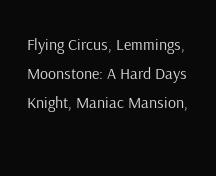Flying Circus, Lemmings, Moonstone: A Hard Days Knight, Maniac Mansion,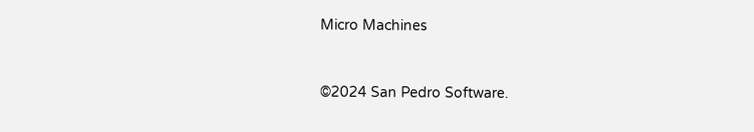Micro Machines


©2024 San Pedro Software.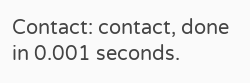Contact: contact, done in 0.001 seconds.